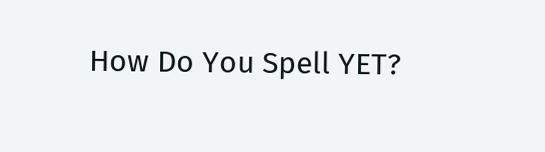How Do You Spell YET?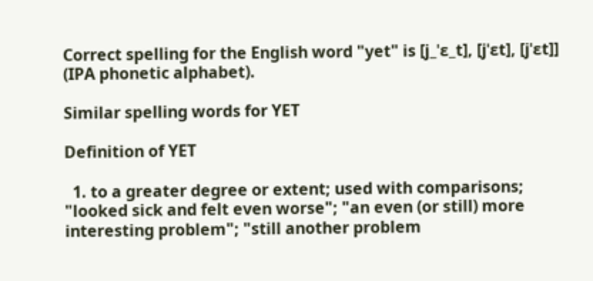Correct spelling for the English word "yet" is [j_ˈɛ_t], [jˈɛt], [jˈɛt]] (IPA phonetic alphabet).

Similar spelling words for YET

Definition of YET

  1. to a greater degree or extent; used with comparisons; "looked sick and felt even worse"; "an even (or still) more interesting problem"; "still another problem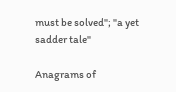must be solved"; "a yet sadder tale"

Anagrams of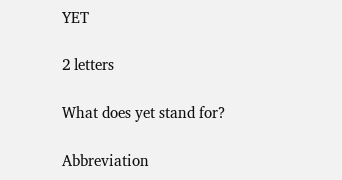YET

2 letters

What does yet stand for?

Abbreviation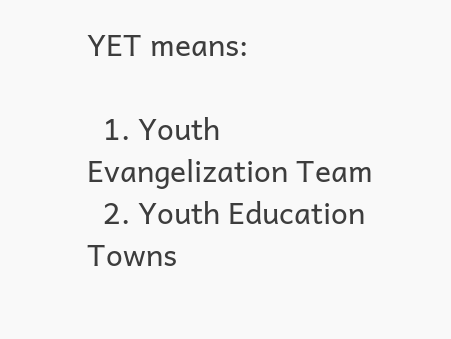YET means:

  1. Youth Evangelization Team
  2. Youth Education Towns